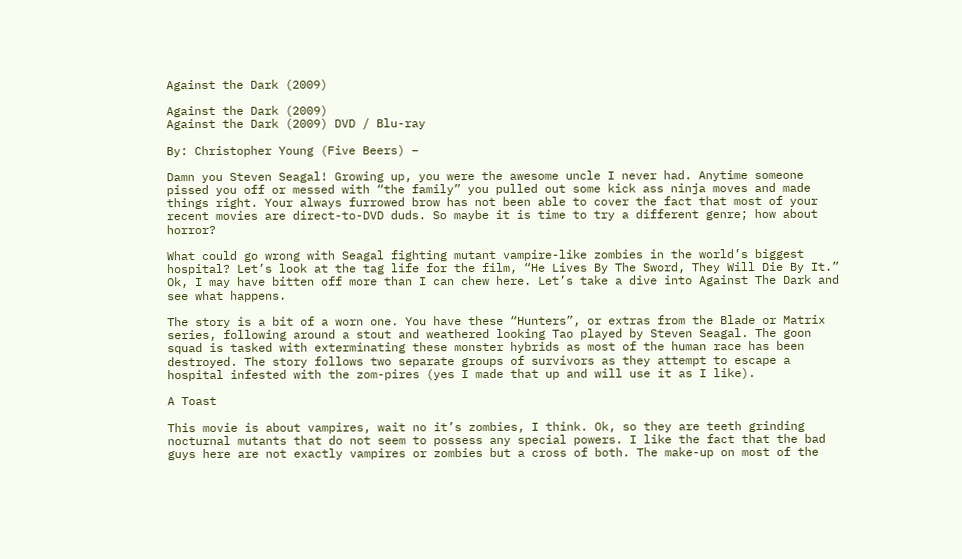Against the Dark (2009)

Against the Dark (2009)
Against the Dark (2009) DVD / Blu-ray

By: Christopher Young (Five Beers) –

Damn you Steven Seagal! Growing up, you were the awesome uncle I never had. Anytime someone pissed you off or messed with “the family” you pulled out some kick ass ninja moves and made things right. Your always furrowed brow has not been able to cover the fact that most of your recent movies are direct-to-DVD duds. So maybe it is time to try a different genre; how about horror?

What could go wrong with Seagal fighting mutant vampire-like zombies in the world’s biggest hospital? Let’s look at the tag life for the film, “He Lives By The Sword, They Will Die By It.” Ok, I may have bitten off more than I can chew here. Let’s take a dive into Against The Dark and see what happens.

The story is a bit of a worn one. You have these “Hunters”, or extras from the Blade or Matrix series, following around a stout and weathered looking Tao played by Steven Seagal. The goon squad is tasked with exterminating these monster hybrids as most of the human race has been destroyed. The story follows two separate groups of survivors as they attempt to escape a hospital infested with the zom-pires (yes I made that up and will use it as I like).

A Toast

This movie is about vampires, wait no it’s zombies, I think. Ok, so they are teeth grinding nocturnal mutants that do not seem to possess any special powers. I like the fact that the bad guys here are not exactly vampires or zombies but a cross of both. The make-up on most of the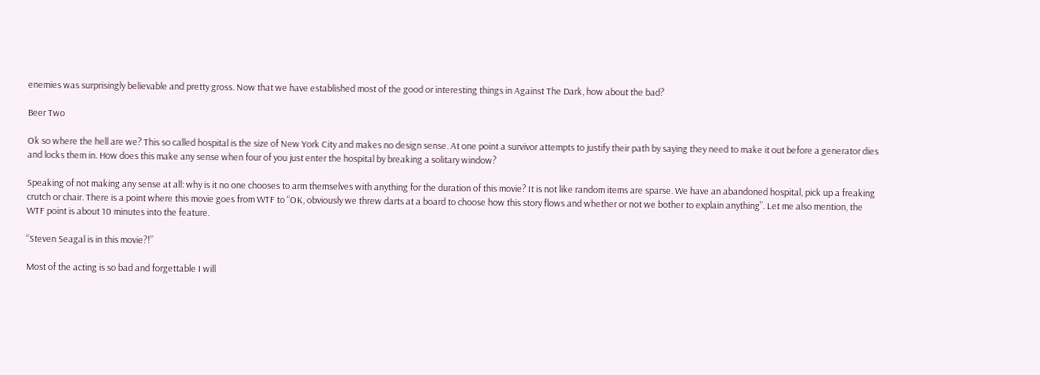enemies was surprisingly believable and pretty gross. Now that we have established most of the good or interesting things in Against The Dark, how about the bad?

Beer Two

Ok so where the hell are we? This so called hospital is the size of New York City and makes no design sense. At one point a survivor attempts to justify their path by saying they need to make it out before a generator dies and locks them in. How does this make any sense when four of you just enter the hospital by breaking a solitary window?

Speaking of not making any sense at all: why is it no one chooses to arm themselves with anything for the duration of this movie? It is not like random items are sparse. We have an abandoned hospital, pick up a freaking crutch or chair. There is a point where this movie goes from WTF to “OK, obviously we threw darts at a board to choose how this story flows and whether or not we bother to explain anything”. Let me also mention, the WTF point is about 10 minutes into the feature.

“Steven Seagal is in this movie?!”

Most of the acting is so bad and forgettable I will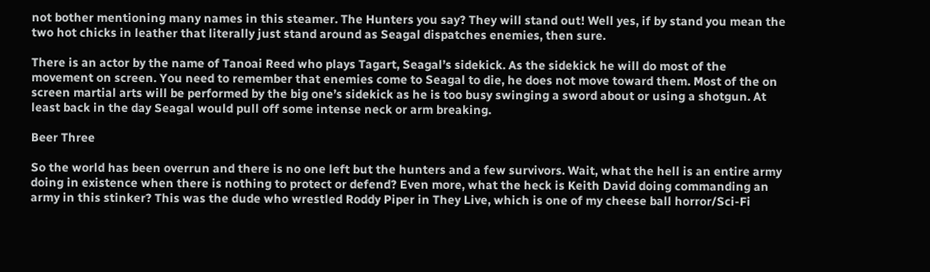not bother mentioning many names in this steamer. The Hunters you say? They will stand out! Well yes, if by stand you mean the two hot chicks in leather that literally just stand around as Seagal dispatches enemies, then sure.

There is an actor by the name of Tanoai Reed who plays Tagart, Seagal’s sidekick. As the sidekick he will do most of the movement on screen. You need to remember that enemies come to Seagal to die, he does not move toward them. Most of the on screen martial arts will be performed by the big one’s sidekick as he is too busy swinging a sword about or using a shotgun. At least back in the day Seagal would pull off some intense neck or arm breaking.

Beer Three

So the world has been overrun and there is no one left but the hunters and a few survivors. Wait, what the hell is an entire army doing in existence when there is nothing to protect or defend? Even more, what the heck is Keith David doing commanding an army in this stinker? This was the dude who wrestled Roddy Piper in They Live, which is one of my cheese ball horror/Sci-Fi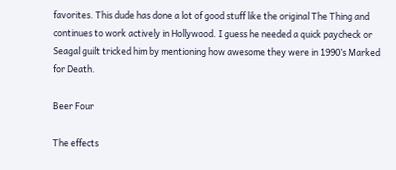favorites. This dude has done a lot of good stuff like the original The Thing and continues to work actively in Hollywood. I guess he needed a quick paycheck or Seagal guilt tricked him by mentioning how awesome they were in 1990’s Marked for Death.

Beer Four

The effects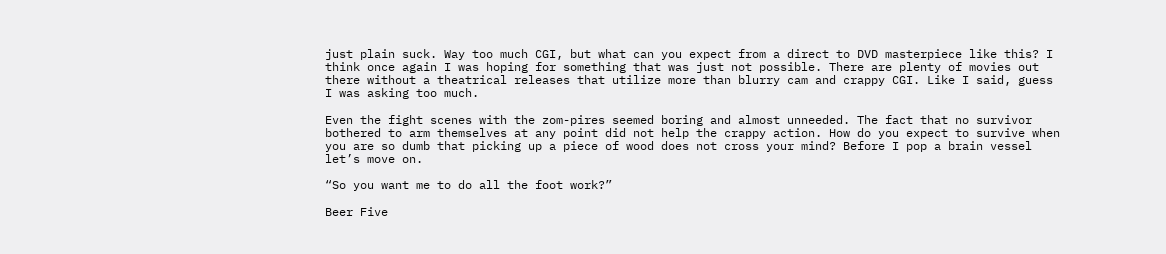just plain suck. Way too much CGI, but what can you expect from a direct to DVD masterpiece like this? I think once again I was hoping for something that was just not possible. There are plenty of movies out there without a theatrical releases that utilize more than blurry cam and crappy CGI. Like I said, guess I was asking too much.

Even the fight scenes with the zom-pires seemed boring and almost unneeded. The fact that no survivor bothered to arm themselves at any point did not help the crappy action. How do you expect to survive when you are so dumb that picking up a piece of wood does not cross your mind? Before I pop a brain vessel let’s move on.

“So you want me to do all the foot work?”

Beer Five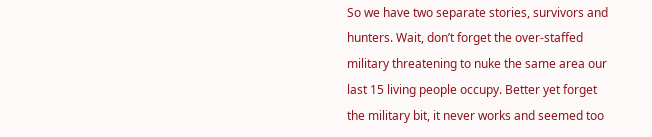So we have two separate stories, survivors and hunters. Wait, don’t forget the over-staffed military threatening to nuke the same area our last 15 living people occupy. Better yet forget the military bit, it never works and seemed too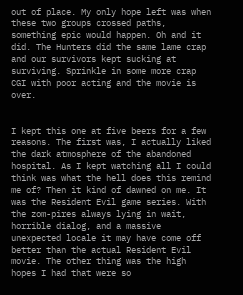out of place. My only hope left was when these two groups crossed paths, something epic would happen. Oh and it did. The Hunters did the same lame crap and our survivors kept sucking at surviving. Sprinkle in some more crap CGI with poor acting and the movie is over.


I kept this one at five beers for a few reasons. The first was, I actually liked the dark atmosphere of the abandoned hospital. As I kept watching all I could think was what the hell does this remind me of? Then it kind of dawned on me. It was the Resident Evil game series. With the zom-pires always lying in wait, horrible dialog, and a massive unexpected locale it may have come off better than the actual Resident Evil movie. The other thing was the high hopes I had that were so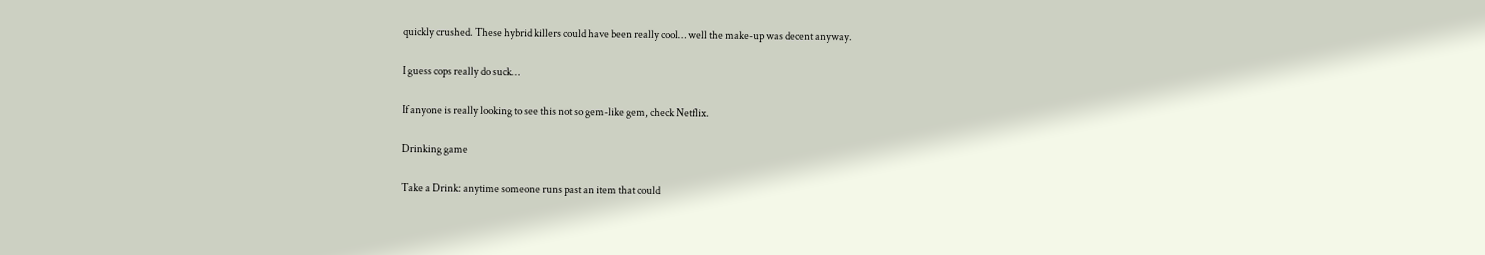quickly crushed. These hybrid killers could have been really cool… well the make-up was decent anyway.

I guess cops really do suck…

If anyone is really looking to see this not so gem-like gem, check Netflix.

Drinking game

Take a Drink: anytime someone runs past an item that could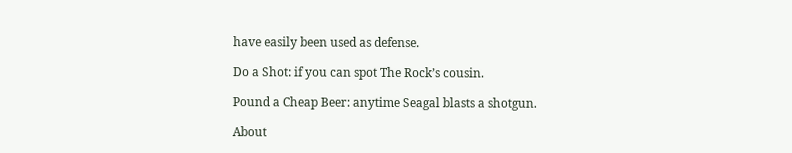have easily been used as defense.

Do a Shot: if you can spot The Rock’s cousin.

Pound a Cheap Beer: anytime Seagal blasts a shotgun.

About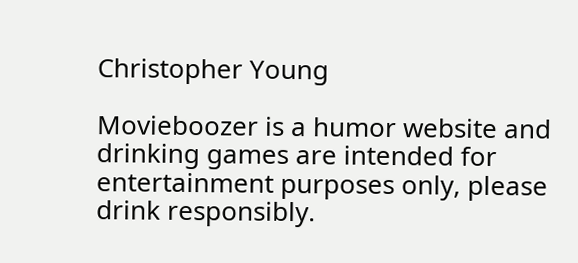Christopher Young

Movieboozer is a humor website and drinking games are intended for entertainment purposes only, please drink responsibly.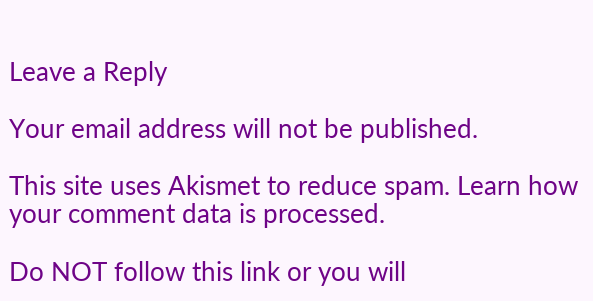Leave a Reply

Your email address will not be published.

This site uses Akismet to reduce spam. Learn how your comment data is processed.

Do NOT follow this link or you will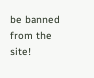be banned from the site!